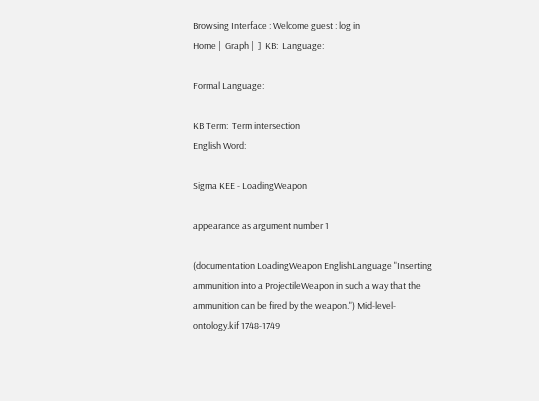Browsing Interface : Welcome guest : log in
Home |  Graph |  ]  KB:  Language:

Formal Language:

KB Term:  Term intersection
English Word:

Sigma KEE - LoadingWeapon

appearance as argument number 1

(documentation LoadingWeapon EnglishLanguage "Inserting ammunition into a ProjectileWeapon in such a way that the ammunition can be fired by the weapon.") Mid-level-ontology.kif 1748-1749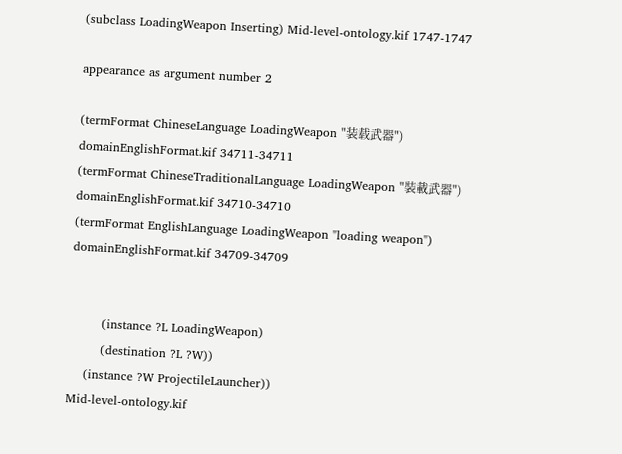(subclass LoadingWeapon Inserting) Mid-level-ontology.kif 1747-1747

appearance as argument number 2

(termFormat ChineseLanguage LoadingWeapon "装载武器") domainEnglishFormat.kif 34711-34711
(termFormat ChineseTraditionalLanguage LoadingWeapon "裝載武器") domainEnglishFormat.kif 34710-34710
(termFormat EnglishLanguage LoadingWeapon "loading weapon") domainEnglishFormat.kif 34709-34709


        (instance ?L LoadingWeapon)
        (destination ?L ?W))
    (instance ?W ProjectileLauncher))
Mid-level-ontology.kif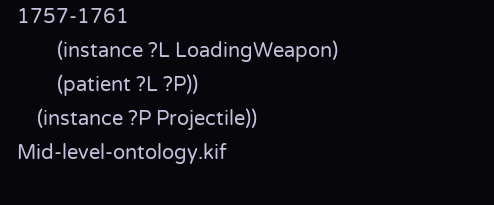1757-1761
        (instance ?L LoadingWeapon)
        (patient ?L ?P))
    (instance ?P Projectile))
Mid-level-ontology.kif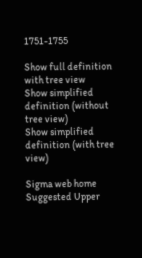1751-1755

Show full definition with tree view
Show simplified definition (without tree view)
Show simplified definition (with tree view)

Sigma web home      Suggested Upper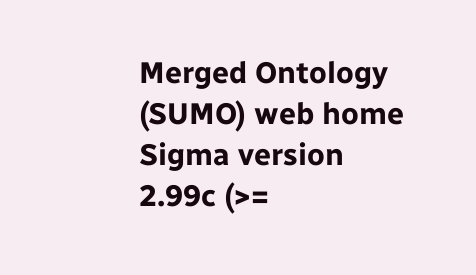Merged Ontology (SUMO) web home
Sigma version 2.99c (>=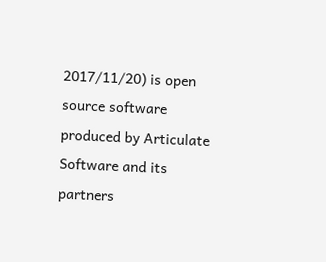2017/11/20) is open source software produced by Articulate Software and its partners